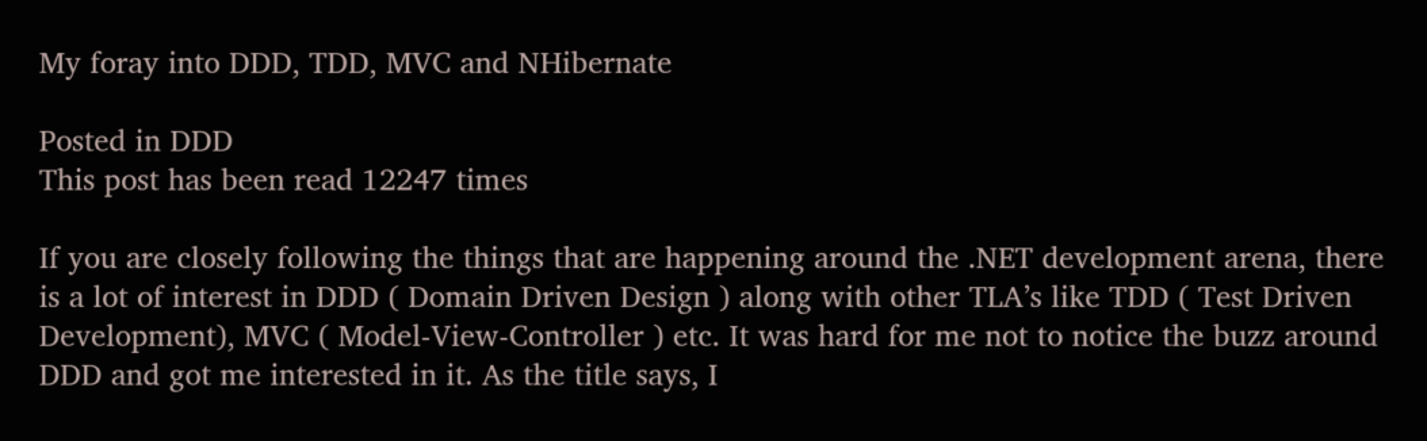My foray into DDD, TDD, MVC and NHibernate

Posted in DDD
This post has been read 12247 times

If you are closely following the things that are happening around the .NET development arena, there is a lot of interest in DDD ( Domain Driven Design ) along with other TLA’s like TDD ( Test Driven Development), MVC ( Model-View-Controller ) etc. It was hard for me not to notice the buzz around DDD and got me interested in it. As the title says, I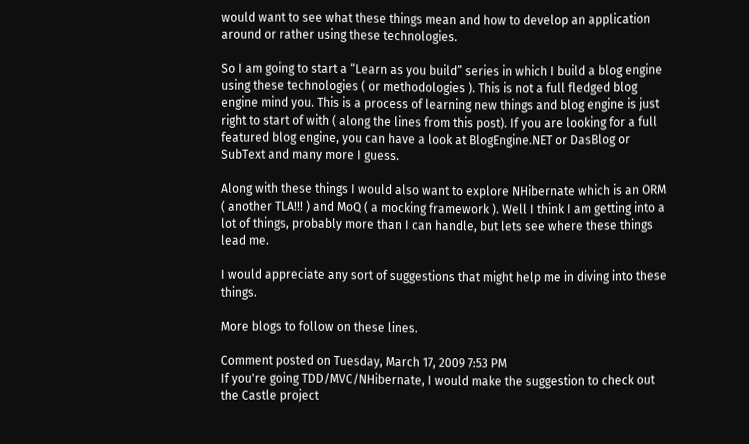would want to see what these things mean and how to develop an application around or rather using these technologies.

So I am going to start a “Learn as you build” series in which I build a blog engine using these technologies ( or methodologies ). This is not a full fledged blog engine mind you. This is a process of learning new things and blog engine is just right to start of with ( along the lines from this post). If you are looking for a full featured blog engine, you can have a look at BlogEngine.NET or DasBlog or SubText and many more I guess.

Along with these things I would also want to explore NHibernate which is an ORM ( another TLA!!! ) and MoQ ( a mocking framework ). Well I think I am getting into a lot of things, probably more than I can handle, but lets see where these things lead me.

I would appreciate any sort of suggestions that might help me in diving into these things.

More blogs to follow on these lines.

Comment posted on Tuesday, March 17, 2009 7:53 PM
If you're going TDD/MVC/NHibernate, I would make the suggestion to check out the Castle project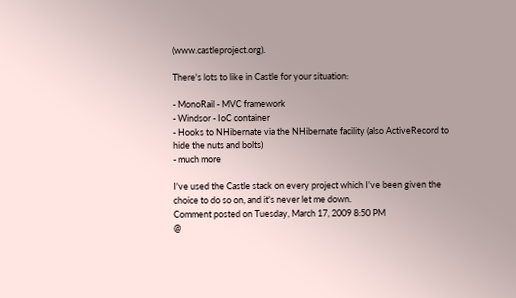(www.castleproject.org).

There's lots to like in Castle for your situation:

- MonoRail - MVC framework
- Windsor - IoC container
- Hooks to NHibernate via the NHibernate facility (also ActiveRecord to hide the nuts and bolts)
- much more

I've used the Castle stack on every project which I've been given the choice to do so on, and it's never let me down.
Comment posted on Tuesday, March 17, 2009 8:50 PM
@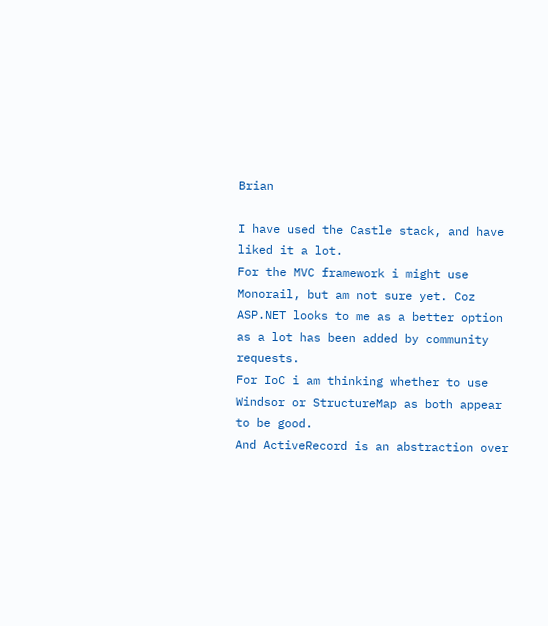Brian

I have used the Castle stack, and have liked it a lot.
For the MVC framework i might use Monorail, but am not sure yet. Coz ASP.NET looks to me as a better option as a lot has been added by community requests.
For IoC i am thinking whether to use Windsor or StructureMap as both appear to be good.
And ActiveRecord is an abstraction over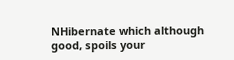NHibernate which although good, spoils your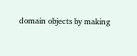domain objects by making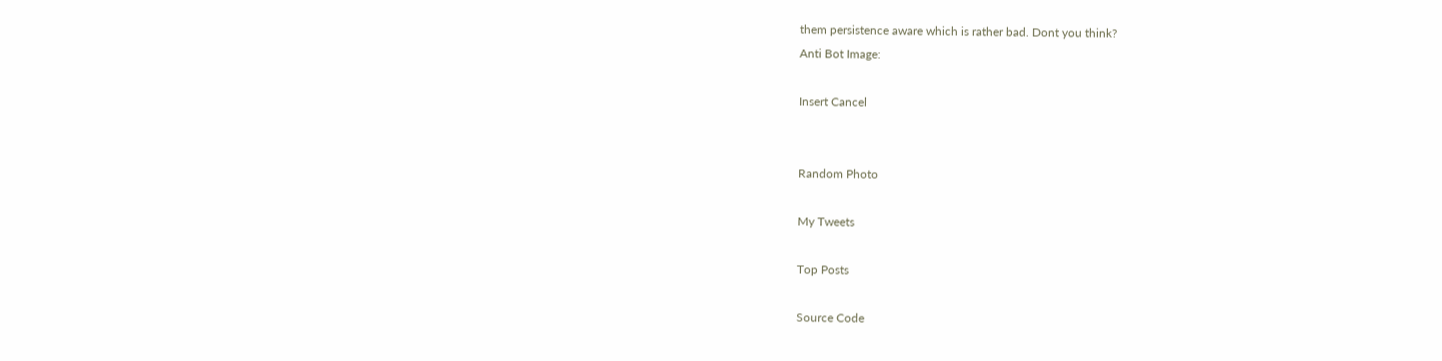them persistence aware which is rather bad. Dont you think?
Anti Bot Image:

Insert Cancel


Random Photo

My Tweets

Top Posts

Source Code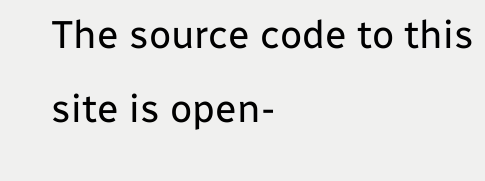The source code to this site is open-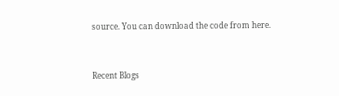source. You can download the code from here.


Recent Blogs